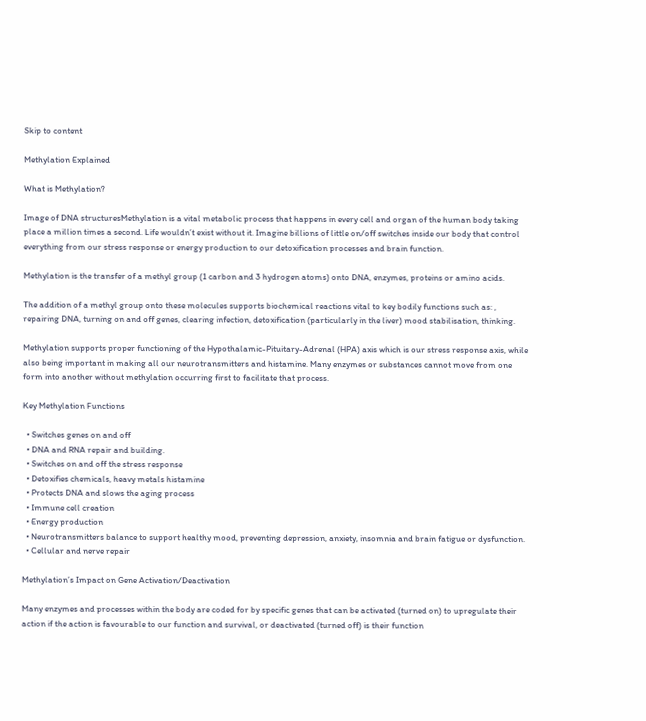Skip to content

Methylation Explained

What is Methylation?

Image of DNA structuresMethylation is a vital metabolic process that happens in every cell and organ of the human body taking place a million times a second. Life wouldn’t exist without it. Imagine billions of little on/off switches inside our body that control everything from our stress response or energy production to our detoxification processes and brain function.

Methylation is the transfer of a methyl group (1 carbon and 3 hydrogen atoms) onto DNA, enzymes, proteins or amino acids.

The addition of a methyl group onto these molecules supports biochemical reactions vital to key bodily functions such as: , repairing DNA, turning on and off genes, clearing infection, detoxification (particularly in the liver) mood stabilisation, thinking.

Methylation supports proper functioning of the Hypothalamic-Pituitary-Adrenal (HPA) axis which is our stress response axis, while also being important in making all our neurotransmitters and histamine. Many enzymes or substances cannot move from one form into another without methylation occurring first to facilitate that process.

Key Methylation Functions

  • Switches genes on and off
  • DNA and RNA repair and building.
  • Switches on and off the stress response
  • Detoxifies chemicals, heavy metals histamine
  • Protects DNA and slows the aging process
  • Immune cell creation
  • Energy production
  • Neurotransmitters balance to support healthy mood, preventing depression, anxiety, insomnia and brain fatigue or dysfunction.
  • Cellular and nerve repair

Methylation’s Impact on Gene Activation/Deactivation

Many enzymes and processes within the body are coded for by specific genes that can be activated (turned on) to upregulate their action if the action is favourable to our function and survival, or deactivated (turned off) is their function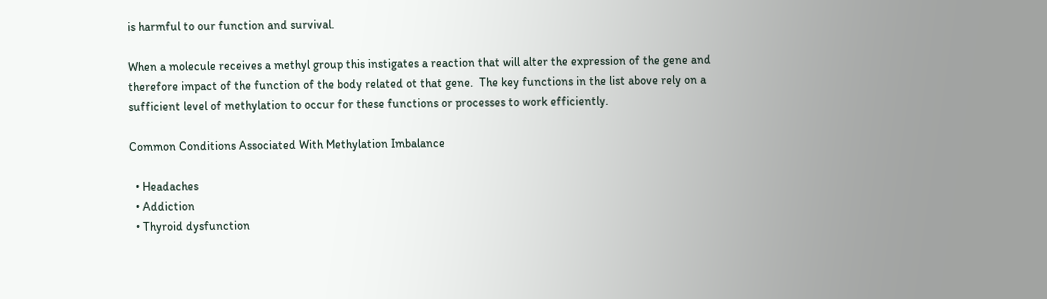is harmful to our function and survival.

When a molecule receives a methyl group this instigates a reaction that will alter the expression of the gene and therefore impact of the function of the body related ot that gene.  The key functions in the list above rely on a sufficient level of methylation to occur for these functions or processes to work efficiently.

Common Conditions Associated With Methylation Imbalance

  • Headaches
  • Addiction
  • Thyroid dysfunction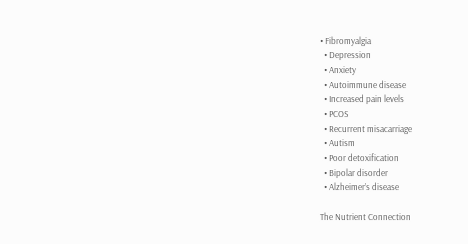• Fibromyalgia
  • Depression
  • Anxiety
  • Autoimmune disease
  • Increased pain levels
  • PCOS
  • Recurrent misacarriage
  • Autism
  • Poor detoxification
  • Bipolar disorder
  • Alzheimer’s disease

The Nutrient Connection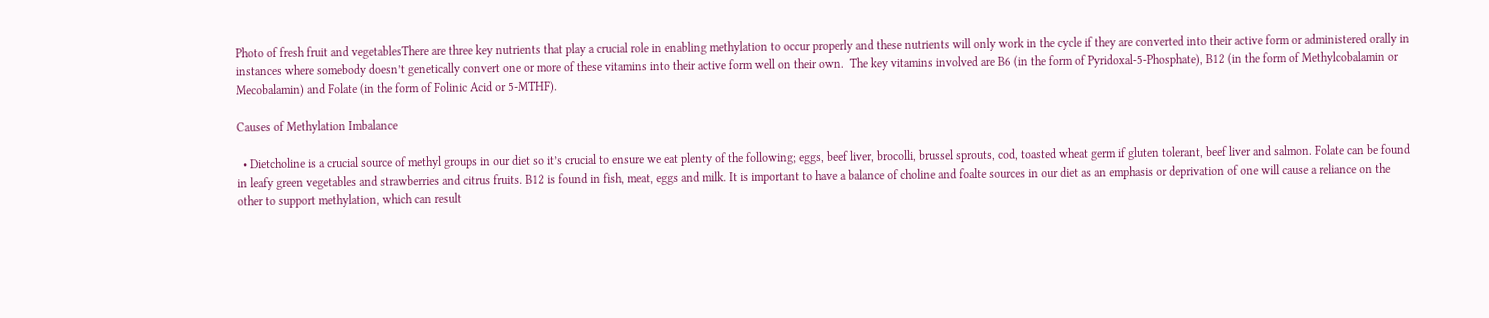Photo of fresh fruit and vegetablesThere are three key nutrients that play a crucial role in enabling methylation to occur properly and these nutrients will only work in the cycle if they are converted into their active form or administered orally in instances where somebody doesn’t genetically convert one or more of these vitamins into their active form well on their own.  The key vitamins involved are B6 (in the form of Pyridoxal-5-Phosphate), B12 (in the form of Methylcobalamin or Mecobalamin) and Folate (in the form of Folinic Acid or 5-MTHF).

Causes of Methylation Imbalance

  • Dietcholine is a crucial source of methyl groups in our diet so it’s crucial to ensure we eat plenty of the following; eggs, beef liver, brocolli, brussel sprouts, cod, toasted wheat germ if gluten tolerant, beef liver and salmon. Folate can be found in leafy green vegetables and strawberries and citrus fruits. B12 is found in fish, meat, eggs and milk. It is important to have a balance of choline and foalte sources in our diet as an emphasis or deprivation of one will cause a reliance on the other to support methylation, which can result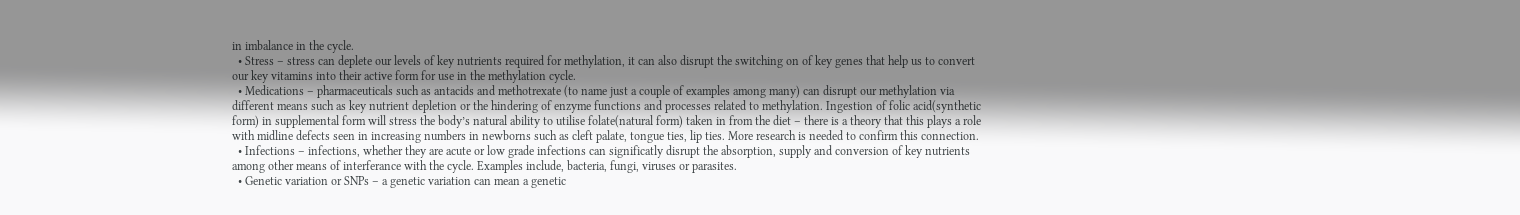in imbalance in the cycle.
  • Stress – stress can deplete our levels of key nutrients required for methylation, it can also disrupt the switching on of key genes that help us to convert our key vitamins into their active form for use in the methylation cycle.
  • Medications – pharmaceuticals such as antacids and methotrexate (to name just a couple of examples among many) can disrupt our methylation via different means such as key nutrient depletion or the hindering of enzyme functions and processes related to methylation. Ingestion of folic acid(synthetic form) in supplemental form will stress the body’s natural ability to utilise folate(natural form) taken in from the diet – there is a theory that this plays a role with midline defects seen in increasing numbers in newborns such as cleft palate, tongue ties, lip ties. More research is needed to confirm this connection.
  • Infections – infections, whether they are acute or low grade infections can significatly disrupt the absorption, supply and conversion of key nutrients among other means of interferance with the cycle. Examples include, bacteria, fungi, viruses or parasites.
  • Genetic variation or SNPs – a genetic variation can mean a genetic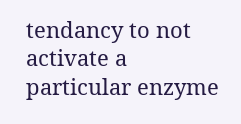tendancy to not activate a particular enzyme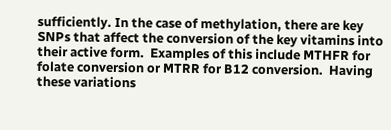sufficiently. In the case of methylation, there are key SNPs that affect the conversion of the key vitamins into their active form.  Examples of this include MTHFR for folate conversion or MTRR for B12 conversion.  Having these variations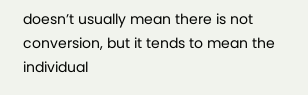doesn’t usually mean there is not conversion, but it tends to mean the individual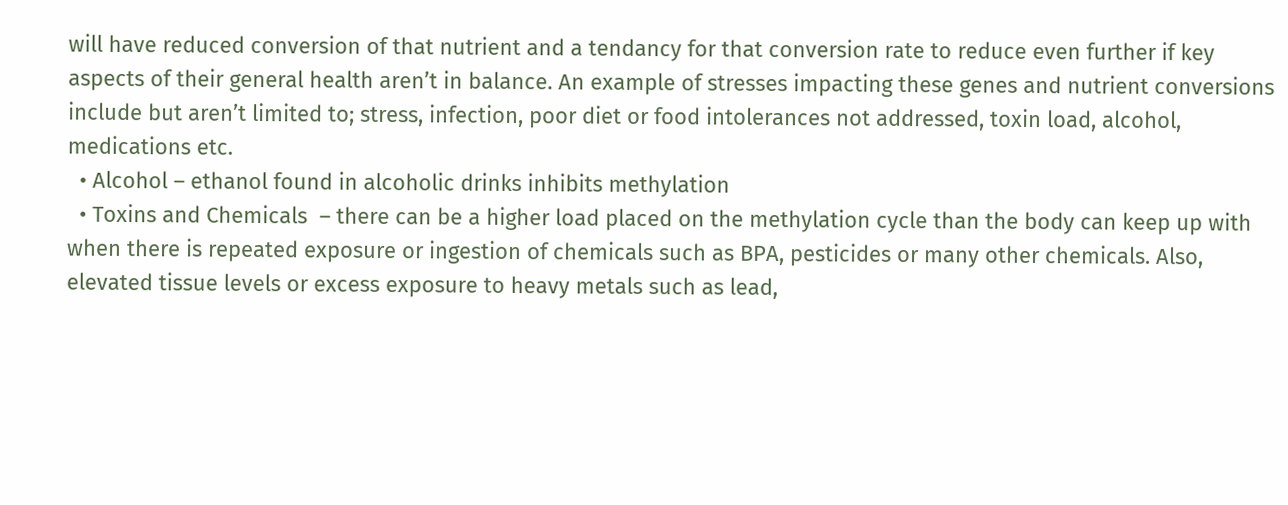will have reduced conversion of that nutrient and a tendancy for that conversion rate to reduce even further if key aspects of their general health aren’t in balance. An example of stresses impacting these genes and nutrient conversions include but aren’t limited to; stress, infection, poor diet or food intolerances not addressed, toxin load, alcohol, medications etc.
  • Alcohol – ethanol found in alcoholic drinks inhibits methylation
  • Toxins and Chemicals  – there can be a higher load placed on the methylation cycle than the body can keep up with when there is repeated exposure or ingestion of chemicals such as BPA, pesticides or many other chemicals. Also, elevated tissue levels or excess exposure to heavy metals such as lead,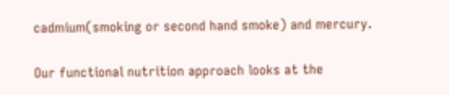cadmium(smoking or second hand smoke) and mercury.

Our functional nutrition approach looks at the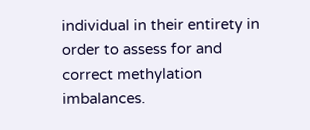individual in their entirety in order to assess for and correct methylation imbalances.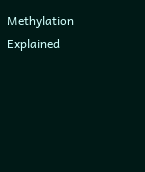Methylation Explained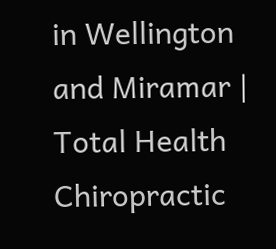in Wellington and Miramar | Total Health Chiropractic